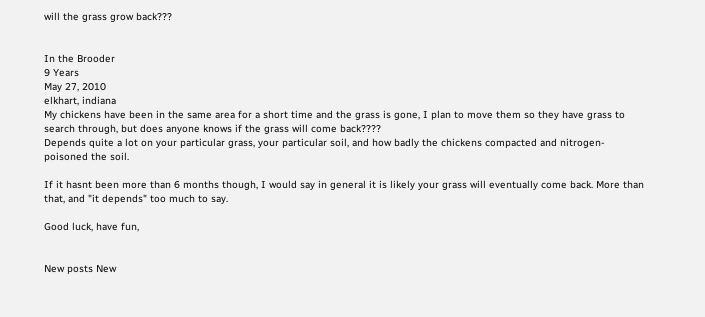will the grass grow back???


In the Brooder
9 Years
May 27, 2010
elkhart, indiana
My chickens have been in the same area for a short time and the grass is gone, I plan to move them so they have grass to search through, but does anyone knows if the grass will come back????
Depends quite a lot on your particular grass, your particular soil, and how badly the chickens compacted and nitrogen-poisoned the soil.

If it hasnt been more than 6 months though, I would say in general it is likely your grass will eventually come back. More than that, and "it depends" too much to say.

Good luck, have fun,


New posts New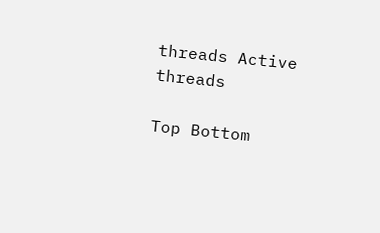threads Active threads

Top Bottom